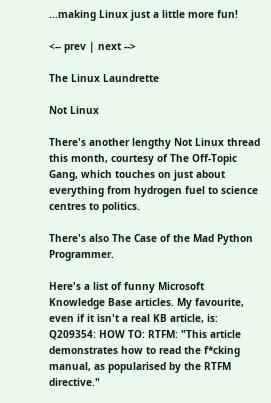...making Linux just a little more fun!

<-- prev | next -->

The Linux Laundrette

Not Linux

There's another lengthy Not Linux thread this month, courtesy of The Off-Topic Gang, which touches on just about everything from hydrogen fuel to science centres to politics.

There's also The Case of the Mad Python Programmer.

Here's a list of funny Microsoft Knowledge Base articles. My favourite, even if it isn't a real KB article, is: Q209354: HOW TO: RTFM: "This article demonstrates how to read the f*cking manual, as popularised by the RTFM directive."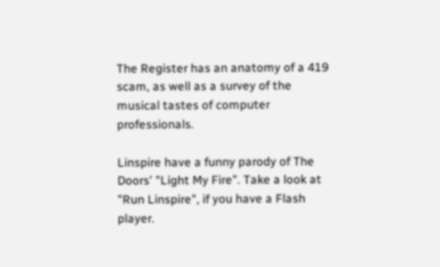The Register has an anatomy of a 419 scam, as well as a survey of the musical tastes of computer professionals.

Linspire have a funny parody of The Doors' "Light My Fire". Take a look at "Run Linspire", if you have a Flash player.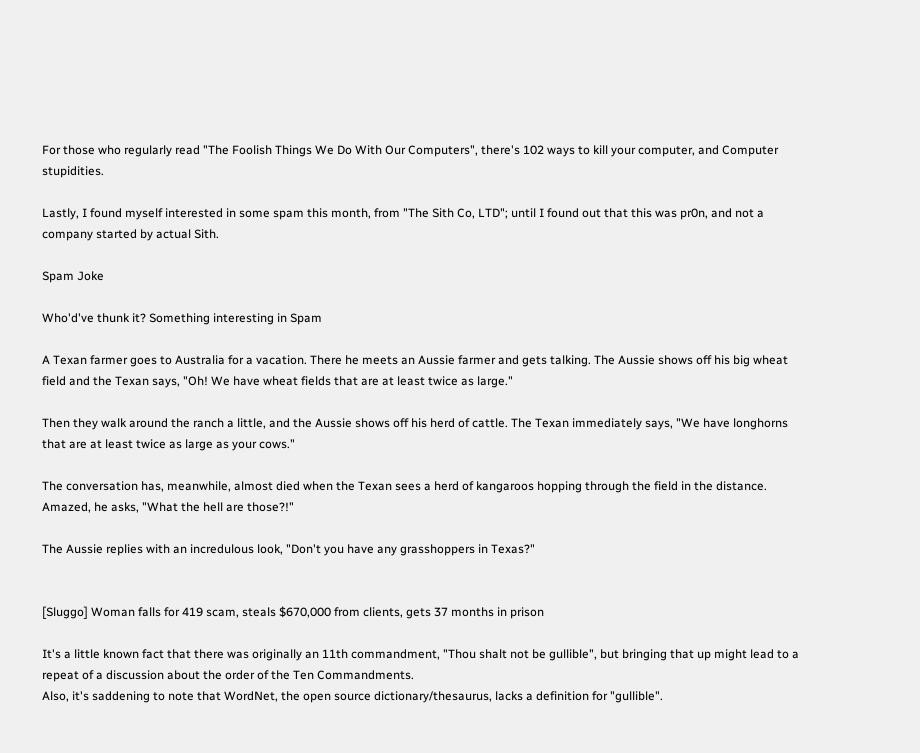For those who regularly read "The Foolish Things We Do With Our Computers", there's 102 ways to kill your computer, and Computer stupidities.

Lastly, I found myself interested in some spam this month, from "The Sith Co, LTD"; until I found out that this was pr0n, and not a company started by actual Sith.

Spam Joke

Who'd've thunk it? Something interesting in Spam

A Texan farmer goes to Australia for a vacation. There he meets an Aussie farmer and gets talking. The Aussie shows off his big wheat field and the Texan says, "Oh! We have wheat fields that are at least twice as large."

Then they walk around the ranch a little, and the Aussie shows off his herd of cattle. The Texan immediately says, "We have longhorns that are at least twice as large as your cows."

The conversation has, meanwhile, almost died when the Texan sees a herd of kangaroos hopping through the field in the distance. Amazed, he asks, "What the hell are those?!"

The Aussie replies with an incredulous look, "Don't you have any grasshoppers in Texas?"


[Sluggo] Woman falls for 419 scam, steals $670,000 from clients, gets 37 months in prison

It's a little known fact that there was originally an 11th commandment, "Thou shalt not be gullible", but bringing that up might lead to a repeat of a discussion about the order of the Ten Commandments.
Also, it's saddening to note that WordNet, the open source dictionary/thesaurus, lacks a definition for "gullible".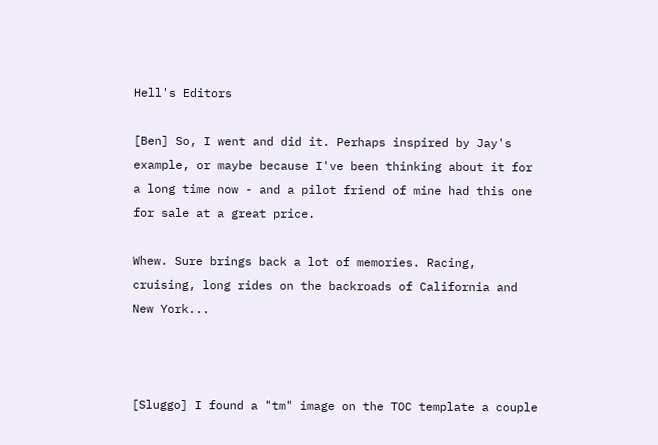Hell's Editors

[Ben] So, I went and did it. Perhaps inspired by Jay's example, or maybe because I've been thinking about it for a long time now - and a pilot friend of mine had this one for sale at a great price.

Whew. Sure brings back a lot of memories. Racing, cruising, long rides on the backroads of California and New York...



[Sluggo] I found a "tm" image on the TOC template a couple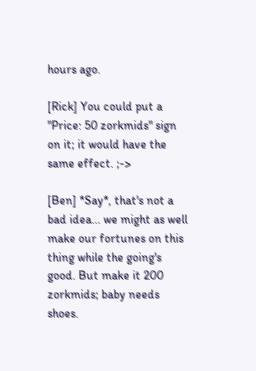hours ago.

[Rick] You could put a "Price: 50 zorkmids" sign on it; it would have the same effect. ;->

[Ben] *Say*, that's not a bad idea... we might as well make our fortunes on this thing while the going's good. But make it 200 zorkmids; baby needs shoes.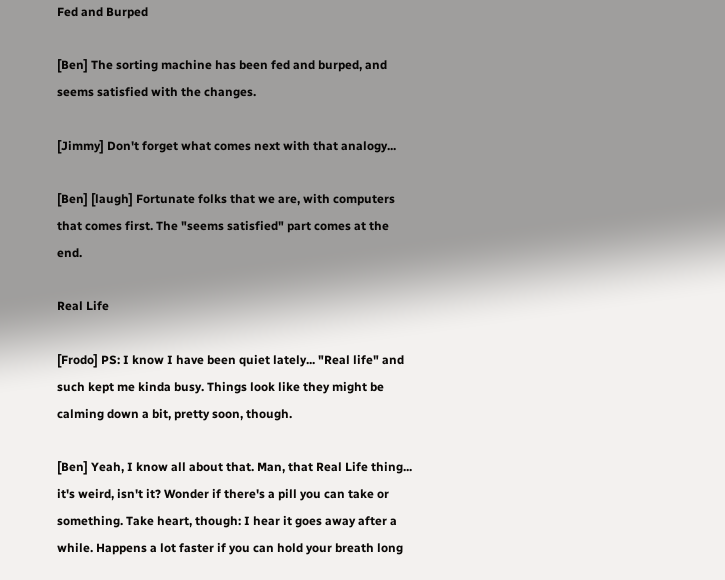Fed and Burped

[Ben] The sorting machine has been fed and burped, and seems satisfied with the changes.

[Jimmy] Don't forget what comes next with that analogy...

[Ben] [laugh] Fortunate folks that we are, with computers that comes first. The "seems satisfied" part comes at the end.

Real Life

[Frodo] PS: I know I have been quiet lately... "Real life" and such kept me kinda busy. Things look like they might be calming down a bit, pretty soon, though.

[Ben] Yeah, I know all about that. Man, that Real Life thing... it's weird, isn't it? Wonder if there's a pill you can take or something. Take heart, though: I hear it goes away after a while. Happens a lot faster if you can hold your breath long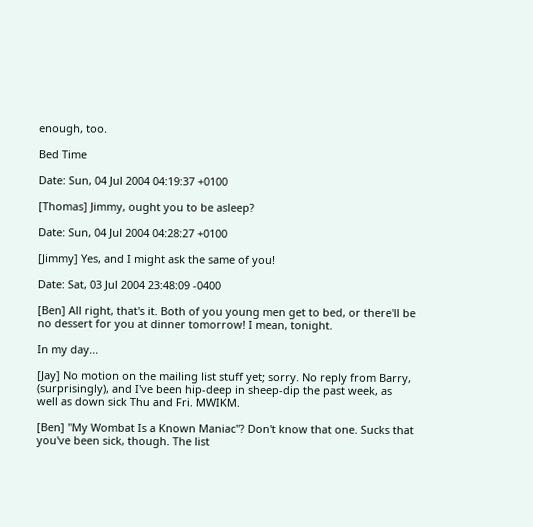enough, too.

Bed Time

Date: Sun, 04 Jul 2004 04:19:37 +0100

[Thomas] Jimmy, ought you to be asleep?

Date: Sun, 04 Jul 2004 04:28:27 +0100

[Jimmy] Yes, and I might ask the same of you!

Date: Sat, 03 Jul 2004 23:48:09 -0400

[Ben] All right, that's it. Both of you young men get to bed, or there'll be no dessert for you at dinner tomorrow! I mean, tonight.

In my day...

[Jay] No motion on the mailing list stuff yet; sorry. No reply from Barry, (surprisingly), and I've been hip-deep in sheep-dip the past week, as well as down sick Thu and Fri. MWIKM.

[Ben] "My Wombat Is a Known Maniac"? Don't know that one. Sucks that you've been sick, though. The list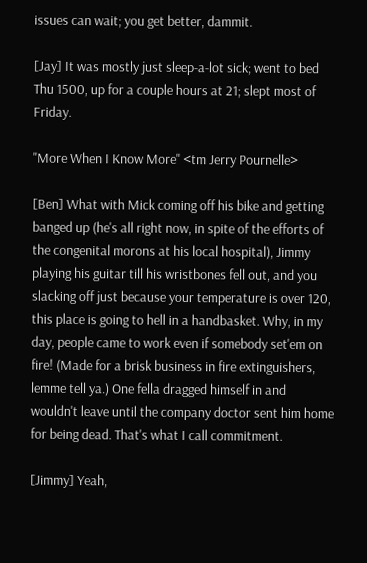issues can wait; you get better, dammit.

[Jay] It was mostly just sleep-a-lot sick; went to bed Thu 1500, up for a couple hours at 21; slept most of Friday.

"More When I Know More" <tm Jerry Pournelle>

[Ben] What with Mick coming off his bike and getting banged up (he's all right now, in spite of the efforts of the congenital morons at his local hospital), Jimmy playing his guitar till his wristbones fell out, and you slacking off just because your temperature is over 120, this place is going to hell in a handbasket. Why, in my day, people came to work even if somebody set'em on fire! (Made for a brisk business in fire extinguishers, lemme tell ya.) One fella dragged himself in and wouldn't leave until the company doctor sent him home for being dead. That's what I call commitment.

[Jimmy] Yeah,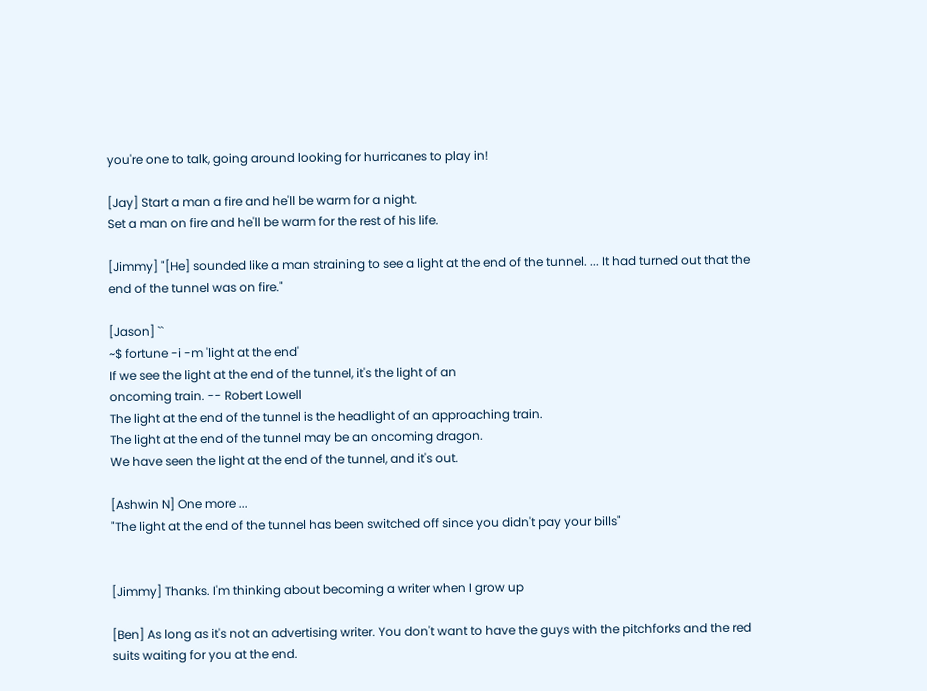you're one to talk, going around looking for hurricanes to play in!

[Jay] Start a man a fire and he'll be warm for a night.
Set a man on fire and he'll be warm for the rest of his life.

[Jimmy] "[He] sounded like a man straining to see a light at the end of the tunnel. ... It had turned out that the end of the tunnel was on fire."

[Jason] ``
~$ fortune -i -m 'light at the end'
If we see the light at the end of the tunnel, it's the light of an
oncoming train. -- Robert Lowell
The light at the end of the tunnel is the headlight of an approaching train.
The light at the end of the tunnel may be an oncoming dragon.
We have seen the light at the end of the tunnel, and it's out.

[Ashwin N] One more ...
"The light at the end of the tunnel has been switched off since you didn't pay your bills"


[Jimmy] Thanks. I'm thinking about becoming a writer when I grow up

[Ben] As long as it's not an advertising writer. You don't want to have the guys with the pitchforks and the red suits waiting for you at the end.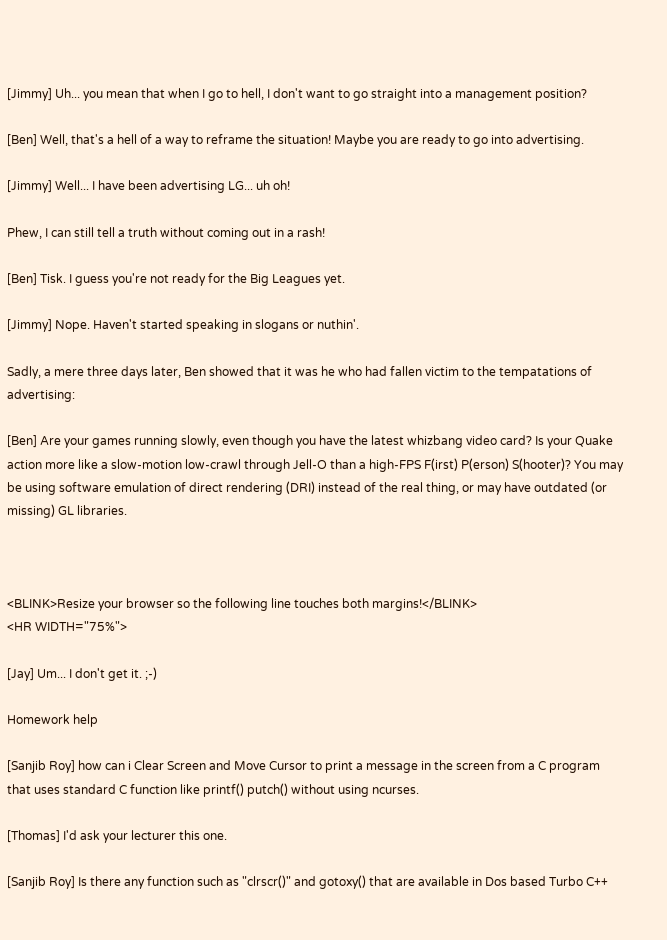[Jimmy] Uh... you mean that when I go to hell, I don't want to go straight into a management position?

[Ben] Well, that's a hell of a way to reframe the situation! Maybe you are ready to go into advertising.

[Jimmy] Well... I have been advertising LG... uh oh!

Phew, I can still tell a truth without coming out in a rash!

[Ben] Tisk. I guess you're not ready for the Big Leagues yet.

[Jimmy] Nope. Haven't started speaking in slogans or nuthin'.

Sadly, a mere three days later, Ben showed that it was he who had fallen victim to the tempatations of advertising:

[Ben] Are your games running slowly, even though you have the latest whizbang video card? Is your Quake action more like a slow-motion low-crawl through Jell-O than a high-FPS F(irst) P(erson) S(hooter)? You may be using software emulation of direct rendering (DRI) instead of the real thing, or may have outdated (or missing) GL libraries.



<BLINK>Resize your browser so the following line touches both margins!</BLINK>
<HR WIDTH="75%">

[Jay] Um... I don't get it. ;-)

Homework help

[Sanjib Roy] how can i Clear Screen and Move Cursor to print a message in the screen from a C program that uses standard C function like printf() putch() without using ncurses.

[Thomas] I'd ask your lecturer this one.

[Sanjib Roy] Is there any function such as "clrscr()" and gotoxy() that are available in Dos based Turbo C++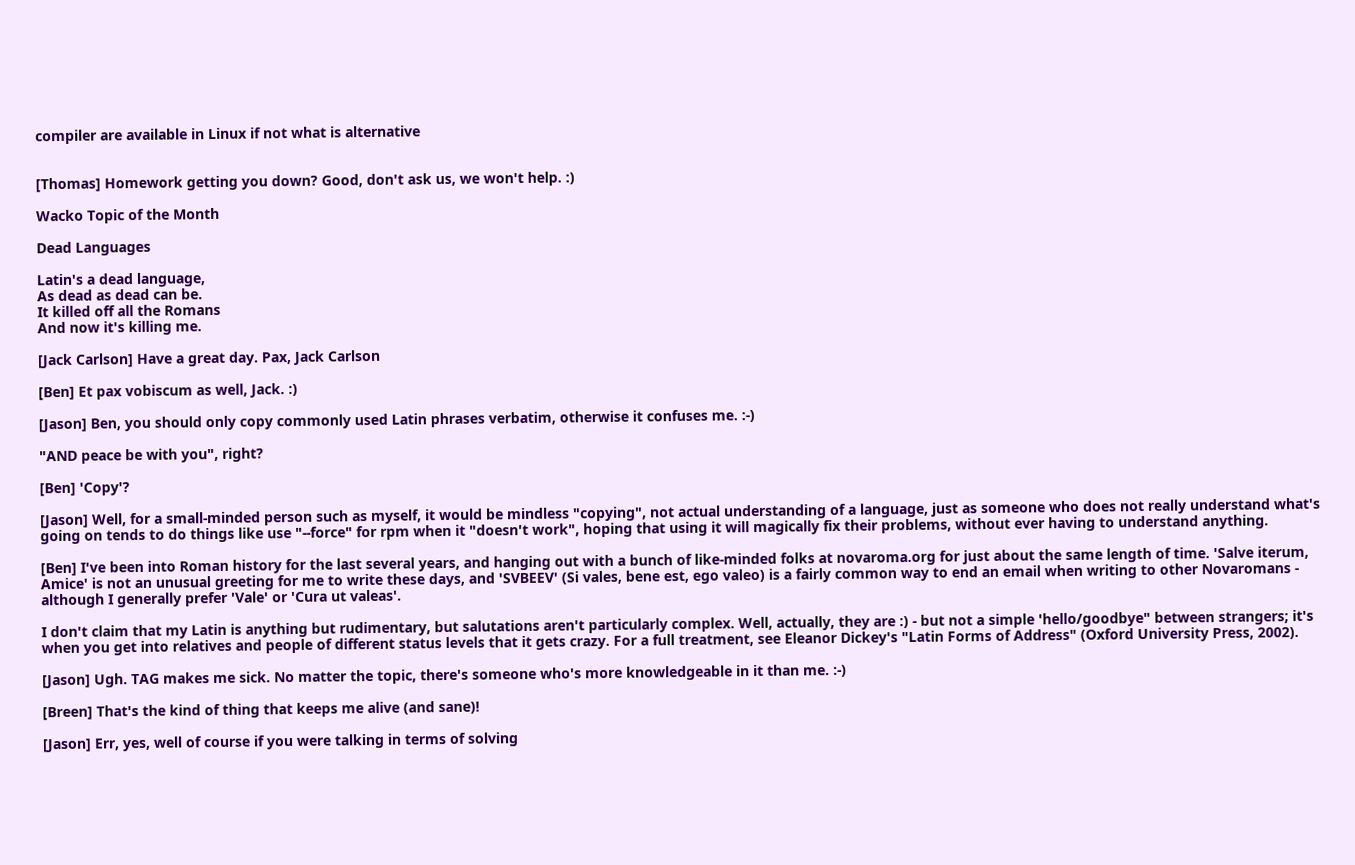compiler are available in Linux if not what is alternative


[Thomas] Homework getting you down? Good, don't ask us, we won't help. :)

Wacko Topic of the Month

Dead Languages

Latin's a dead language,
As dead as dead can be.
It killed off all the Romans
And now it's killing me.

[Jack Carlson] Have a great day. Pax, Jack Carlson

[Ben] Et pax vobiscum as well, Jack. :)

[Jason] Ben, you should only copy commonly used Latin phrases verbatim, otherwise it confuses me. :-)

"AND peace be with you", right?

[Ben] 'Copy'?

[Jason] Well, for a small-minded person such as myself, it would be mindless "copying", not actual understanding of a language, just as someone who does not really understand what's going on tends to do things like use "--force" for rpm when it "doesn't work", hoping that using it will magically fix their problems, without ever having to understand anything.

[Ben] I've been into Roman history for the last several years, and hanging out with a bunch of like-minded folks at novaroma.org for just about the same length of time. 'Salve iterum, Amice' is not an unusual greeting for me to write these days, and 'SVBEEV' (Si vales, bene est, ego valeo) is a fairly common way to end an email when writing to other Novaromans - although I generally prefer 'Vale' or 'Cura ut valeas'.

I don't claim that my Latin is anything but rudimentary, but salutations aren't particularly complex. Well, actually, they are :) - but not a simple 'hello/goodbye" between strangers; it's when you get into relatives and people of different status levels that it gets crazy. For a full treatment, see Eleanor Dickey's "Latin Forms of Address" (Oxford University Press, 2002).

[Jason] Ugh. TAG makes me sick. No matter the topic, there's someone who's more knowledgeable in it than me. :-)

[Breen] That's the kind of thing that keeps me alive (and sane)!

[Jason] Err, yes, well of course if you were talking in terms of solving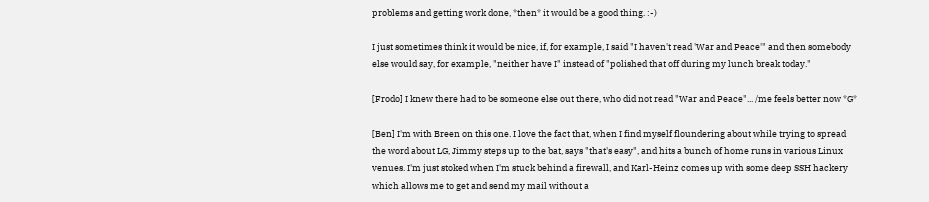problems and getting work done, *then* it would be a good thing. :-)

I just sometimes think it would be nice, if, for example, I said "I haven't read 'War and Peace'" and then somebody else would say, for example, "neither have I" instead of "polished that off during my lunch break today."

[Frodo] I knew there had to be someone else out there, who did not read "War and Peace"... /me feels better now *G*

[Ben] I'm with Breen on this one. I love the fact that, when I find myself floundering about while trying to spread the word about LG, Jimmy steps up to the bat, says "that's easy", and hits a bunch of home runs in various Linux venues. I'm just stoked when I'm stuck behind a firewall, and Karl-Heinz comes up with some deep SSH hackery which allows me to get and send my mail without a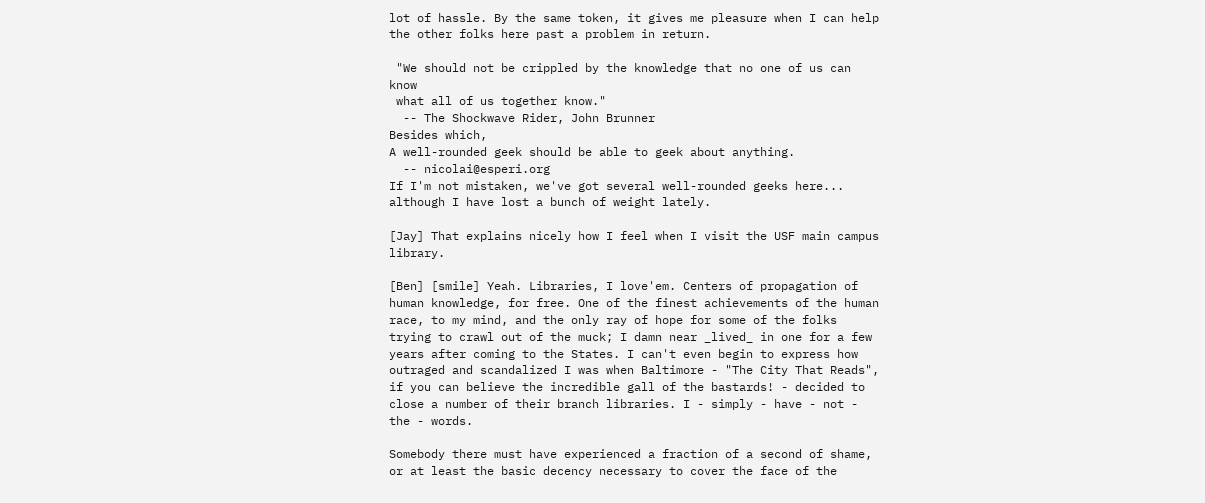lot of hassle. By the same token, it gives me pleasure when I can help the other folks here past a problem in return.

 "We should not be crippled by the knowledge that no one of us can know
 what all of us together know."
  -- The Shockwave Rider, John Brunner
Besides which,
A well-rounded geek should be able to geek about anything.
  -- nicolai@esperi.org
If I'm not mistaken, we've got several well-rounded geeks here... although I have lost a bunch of weight lately.

[Jay] That explains nicely how I feel when I visit the USF main campus library.

[Ben] [smile] Yeah. Libraries, I love'em. Centers of propagation of human knowledge, for free. One of the finest achievements of the human race, to my mind, and the only ray of hope for some of the folks trying to crawl out of the muck; I damn near _lived_ in one for a few years after coming to the States. I can't even begin to express how outraged and scandalized I was when Baltimore - "The City That Reads", if you can believe the incredible gall of the bastards! - decided to close a number of their branch libraries. I - simply - have - not - the - words.

Somebody there must have experienced a fraction of a second of shame, or at least the basic decency necessary to cover the face of the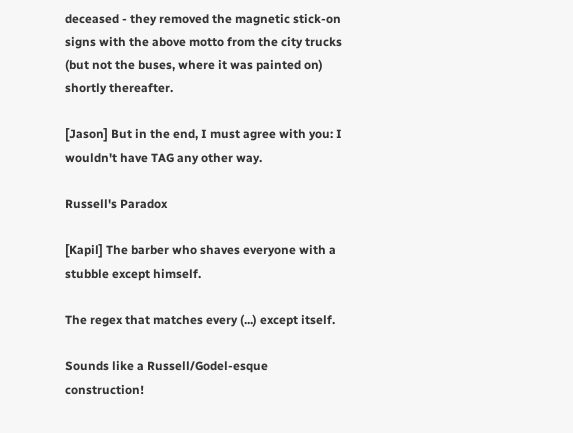deceased - they removed the magnetic stick-on signs with the above motto from the city trucks (but not the buses, where it was painted on) shortly thereafter.

[Jason] But in the end, I must agree with you: I wouldn't have TAG any other way.

Russell's Paradox

[Kapil] The barber who shaves everyone with a stubble except himself.

The regex that matches every (...) except itself.

Sounds like a Russell/Godel-esque construction!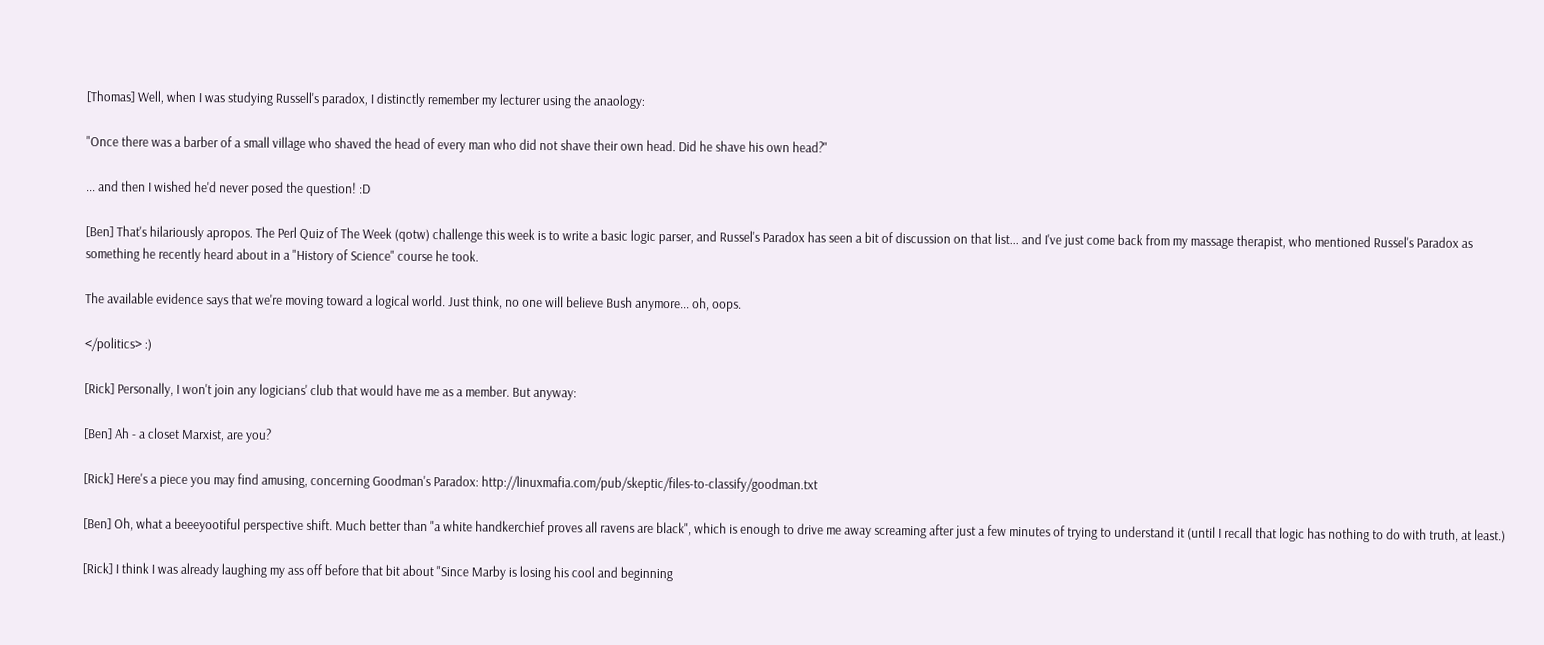[Thomas] Well, when I was studying Russell's paradox, I distinctly remember my lecturer using the anaology:

"Once there was a barber of a small village who shaved the head of every man who did not shave their own head. Did he shave his own head?"

... and then I wished he'd never posed the question! :D

[Ben] That's hilariously apropos. The Perl Quiz of The Week (qotw) challenge this week is to write a basic logic parser, and Russel's Paradox has seen a bit of discussion on that list... and I've just come back from my massage therapist, who mentioned Russel's Paradox as something he recently heard about in a "History of Science" course he took.

The available evidence says that we're moving toward a logical world. Just think, no one will believe Bush anymore... oh, oops.

</politics> :)

[Rick] Personally, I won't join any logicians' club that would have me as a member. But anyway:

[Ben] Ah - a closet Marxist, are you?

[Rick] Here's a piece you may find amusing, concerning Goodman's Paradox: http://linuxmafia.com/pub/skeptic/files-to-classify/goodman.txt

[Ben] Oh, what a beeeyootiful perspective shift. Much better than "a white handkerchief proves all ravens are black", which is enough to drive me away screaming after just a few minutes of trying to understand it (until I recall that logic has nothing to do with truth, at least.)

[Rick] I think I was already laughing my ass off before that bit about "Since Marby is losing his cool and beginning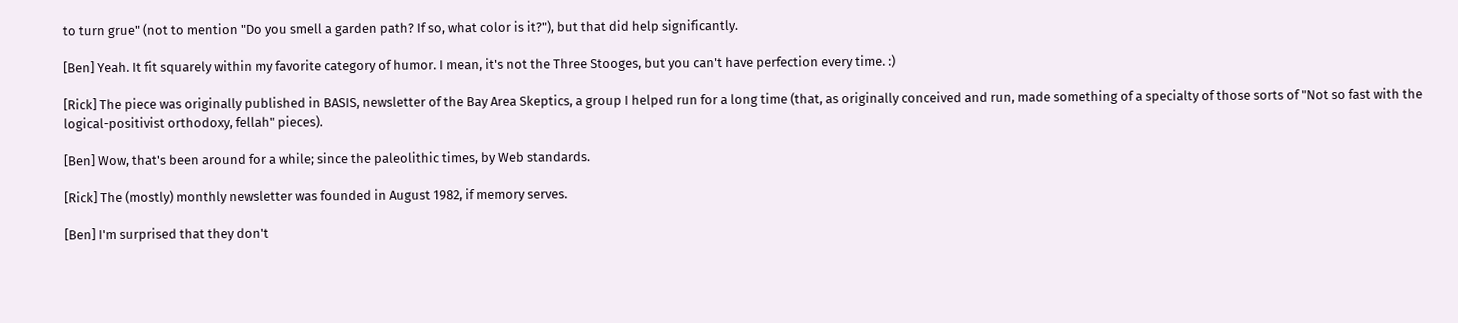to turn grue" (not to mention "Do you smell a garden path? If so, what color is it?"), but that did help significantly.

[Ben] Yeah. It fit squarely within my favorite category of humor. I mean, it's not the Three Stooges, but you can't have perfection every time. :)

[Rick] The piece was originally published in BASIS, newsletter of the Bay Area Skeptics, a group I helped run for a long time (that, as originally conceived and run, made something of a specialty of those sorts of "Not so fast with the logical-positivist orthodoxy, fellah" pieces).

[Ben] Wow, that's been around for a while; since the paleolithic times, by Web standards.

[Rick] The (mostly) monthly newsletter was founded in August 1982, if memory serves.

[Ben] I'm surprised that they don't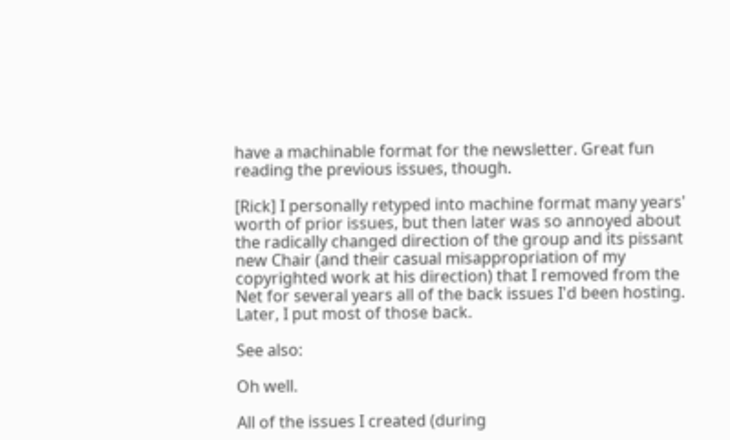have a machinable format for the newsletter. Great fun reading the previous issues, though.

[Rick] I personally retyped into machine format many years' worth of prior issues, but then later was so annoyed about the radically changed direction of the group and its pissant new Chair (and their casual misappropriation of my copyrighted work at his direction) that I removed from the Net for several years all of the back issues I'd been hosting. Later, I put most of those back.

See also:

Oh well.

All of the issues I created (during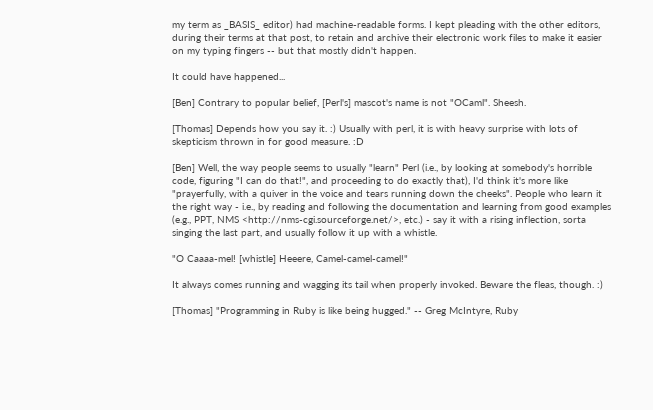my term as _BASIS_ editor) had machine-readable forms. I kept pleading with the other editors, during their terms at that post, to retain and archive their electronic work files to make it easier on my typing fingers -- but that mostly didn't happen.

It could have happened...

[Ben] Contrary to popular belief, [Perl's] mascot's name is not "OCaml". Sheesh.

[Thomas] Depends how you say it. :) Usually with perl, it is with heavy surprise with lots of skepticism thrown in for good measure. :D

[Ben] Well, the way people seems to usually "learn" Perl (i.e., by looking at somebody's horrible code, figuring "I can do that!", and proceeding to do exactly that), I'd think it's more like "prayerfully, with a quiver in the voice and tears running down the cheeks". People who learn it the right way - i.e., by reading and following the documentation and learning from good examples (e.g., PPT, NMS <http://nms-cgi.sourceforge.net/>, etc.) - say it with a rising inflection, sorta singing the last part, and usually follow it up with a whistle.

"O Caaaa-mel! [whistle] Heeere, Camel-camel-camel!"

It always comes running and wagging its tail when properly invoked. Beware the fleas, though. :)

[Thomas] "Programming in Ruby is like being hugged." -- Greg McIntyre, Ruby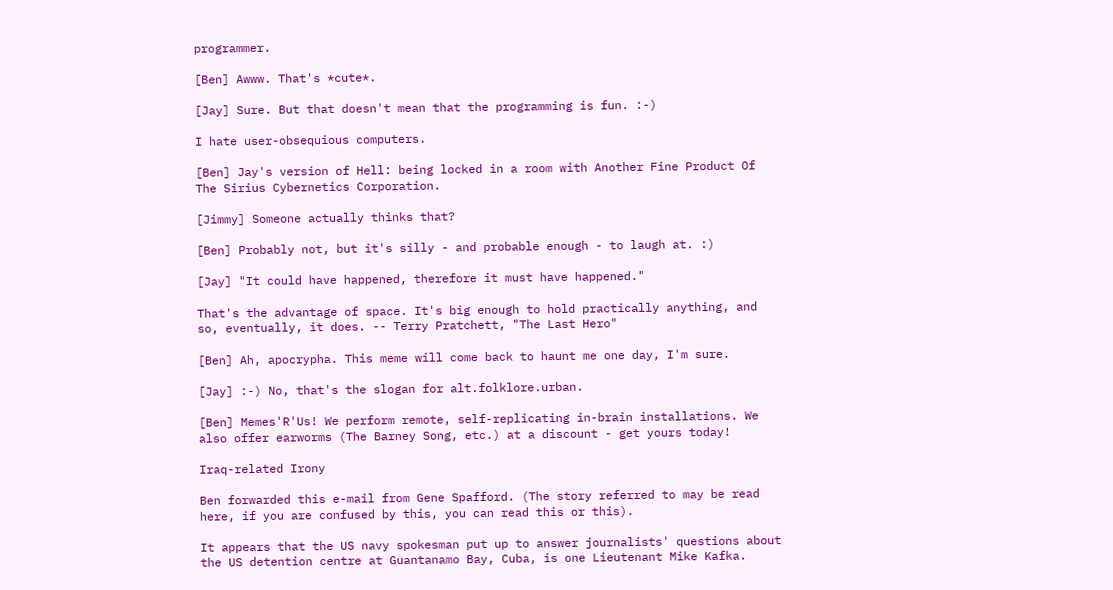programmer.

[Ben] Awww. That's *cute*.

[Jay] Sure. But that doesn't mean that the programming is fun. :-)

I hate user-obsequious computers.

[Ben] Jay's version of Hell: being locked in a room with Another Fine Product Of The Sirius Cybernetics Corporation.

[Jimmy] Someone actually thinks that?

[Ben] Probably not, but it's silly - and probable enough - to laugh at. :)

[Jay] "It could have happened, therefore it must have happened."

That's the advantage of space. It's big enough to hold practically anything, and so, eventually, it does. -- Terry Pratchett, "The Last Hero"

[Ben] Ah, apocrypha. This meme will come back to haunt me one day, I'm sure.

[Jay] :-) No, that's the slogan for alt.folklore.urban.

[Ben] Memes'R'Us! We perform remote, self-replicating in-brain installations. We also offer earworms (The Barney Song, etc.) at a discount - get yours today!

Iraq-related Irony

Ben forwarded this e-mail from Gene Spafford. (The story referred to may be read here, if you are confused by this, you can read this or this).

It appears that the US navy spokesman put up to answer journalists' questions about the US detention centre at Guantanamo Bay, Cuba, is one Lieutenant Mike Kafka.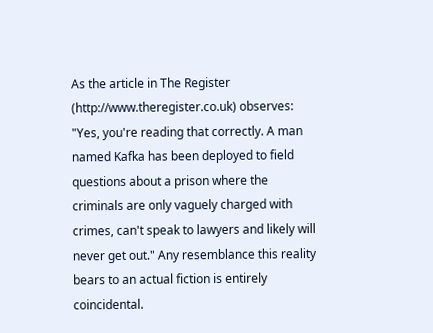As the article in The Register (http://www.theregister.co.uk) observes: "Yes, you're reading that correctly. A man named Kafka has been deployed to field questions about a prison where the criminals are only vaguely charged with crimes, can't speak to lawyers and likely will never get out." Any resemblance this reality bears to an actual fiction is entirely coincidental.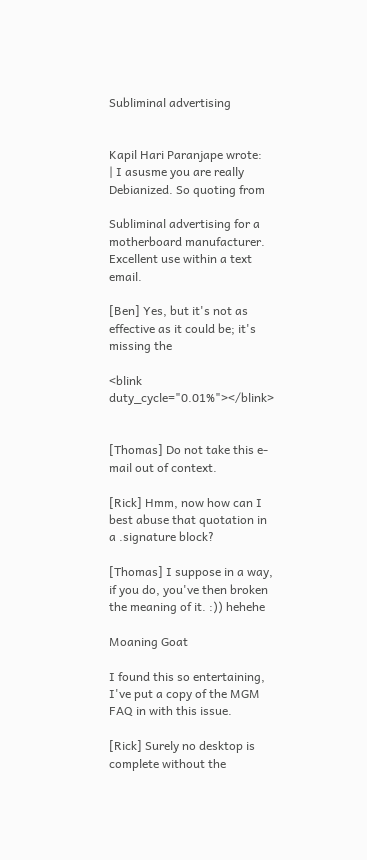Subliminal advertising


Kapil Hari Paranjape wrote:
| I asusme you are really Debianized. So quoting from

Subliminal advertising for a motherboard manufacturer. Excellent use within a text email.

[Ben] Yes, but it's not as effective as it could be; it's missing the

<blink duty_cycle="0.01%"></blink>


[Thomas] Do not take this e-mail out of context.

[Rick] Hmm, now how can I best abuse that quotation in a .signature block?

[Thomas] I suppose in a way, if you do, you've then broken the meaning of it. :)) hehehe

Moaning Goat

I found this so entertaining, I've put a copy of the MGM FAQ in with this issue.

[Rick] Surely no desktop is complete without the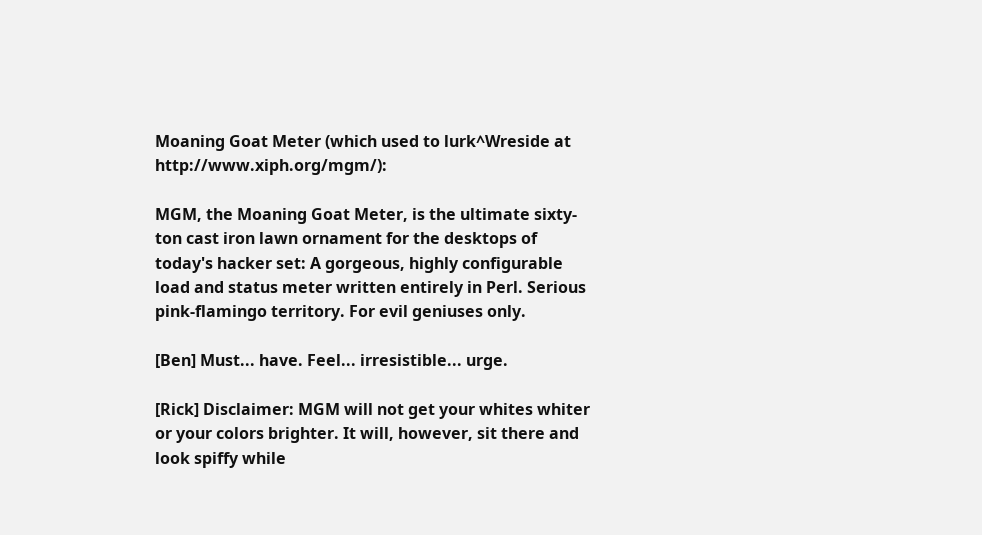Moaning Goat Meter (which used to lurk^Wreside at http://www.xiph.org/mgm/):

MGM, the Moaning Goat Meter, is the ultimate sixty-ton cast iron lawn ornament for the desktops of today's hacker set: A gorgeous, highly configurable load and status meter written entirely in Perl. Serious pink-flamingo territory. For evil geniuses only.

[Ben] Must... have. Feel... irresistible... urge.

[Rick] Disclaimer: MGM will not get your whites whiter or your colors brighter. It will, however, sit there and look spiffy while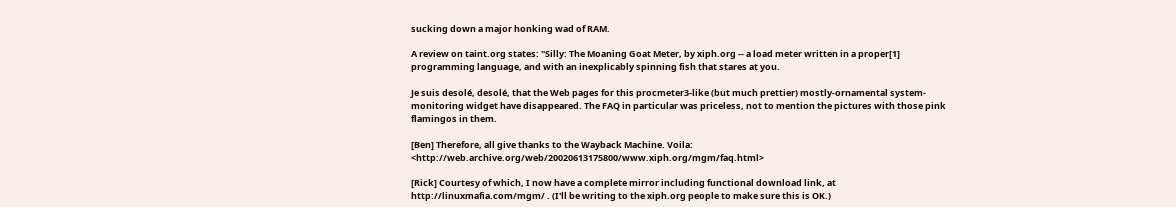sucking down a major honking wad of RAM.

A review on taint.org states: "Silly: The Moaning Goat Meter, by xiph.org -- a load meter written in a proper[1] programming language, and with an inexplicably spinning fish that stares at you.

Je suis desolé, desolé, that the Web pages for this procmeter3-like (but much prettier) mostly-ornamental system-monitoring widget have disappeared. The FAQ in particular was priceless, not to mention the pictures with those pink flamingos in them.

[Ben] Therefore, all give thanks to the Wayback Machine. Voila: <http://web.archive.org/web/20020613175800/www.xiph.org/mgm/faq.html>

[Rick] Courtesy of which, I now have a complete mirror including functional download link, at http://linuxmafia.com/mgm/ . (I'll be writing to the xiph.org people to make sure this is OK.)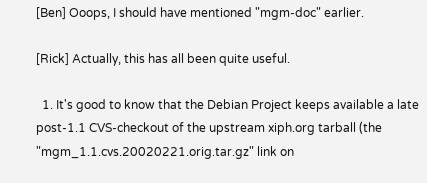[Ben] Ooops, I should have mentioned "mgm-doc" earlier.

[Rick] Actually, this has all been quite useful.

  1. It's good to know that the Debian Project keeps available a late post-1.1 CVS-checkout of the upstream xiph.org tarball (the "mgm_1.1.cvs.20020221.orig.tar.gz" link on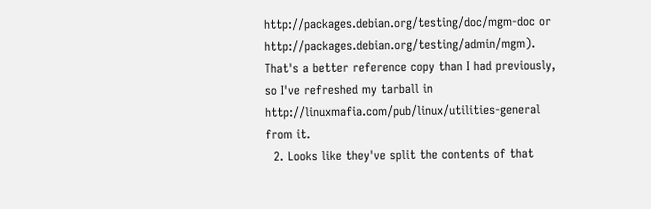http://packages.debian.org/testing/doc/mgm-doc or http://packages.debian.org/testing/admin/mgm). That's a better reference copy than I had previously, so I've refreshed my tarball in http://linuxmafia.com/pub/linux/utilities-general from it.
  2. Looks like they've split the contents of that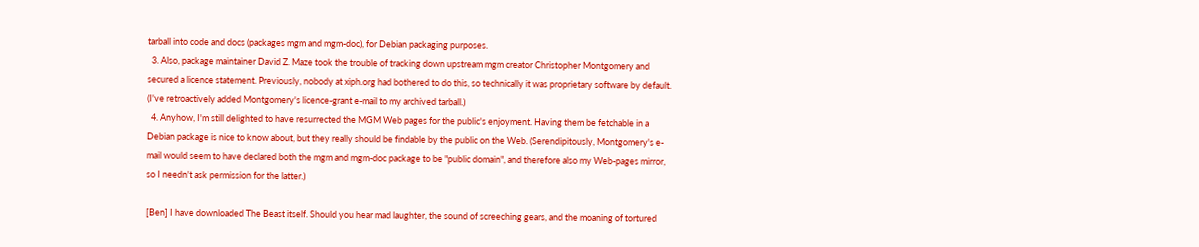tarball into code and docs (packages mgm and mgm-doc), for Debian packaging purposes.
  3. Also, package maintainer David Z. Maze took the trouble of tracking down upstream mgm creator Christopher Montgomery and secured a licence statement. Previously, nobody at xiph.org had bothered to do this, so technically it was proprietary software by default. (I've retroactively added Montgomery's licence-grant e-mail to my archived tarball.)
  4. Anyhow, I'm still delighted to have resurrected the MGM Web pages for the public's enjoyment. Having them be fetchable in a Debian package is nice to know about, but they really should be findable by the public on the Web. (Serendipitously, Montgomery's e-mail would seem to have declared both the mgm and mgm-doc package to be "public domain", and therefore also my Web-pages mirror, so I needn't ask permission for the latter.)

[Ben] I have downloaded The Beast itself. Should you hear mad laughter, the sound of screeching gears, and the moaning of tortured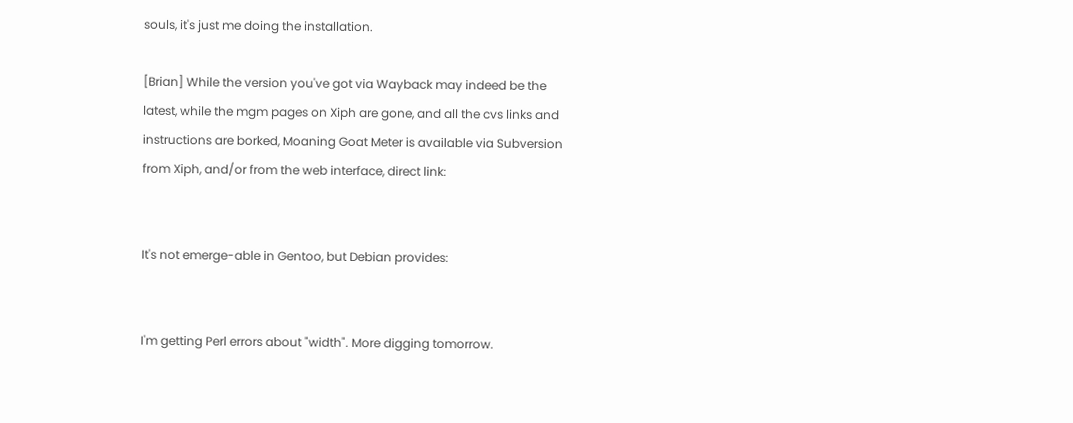souls, it's just me doing the installation.

[Brian] While the version you've got via Wayback may indeed be the latest, while the mgm pages on Xiph are gone, and all the cvs links and instructions are borked, Moaning Goat Meter is available via Subversion from Xiph, and/or from the web interface, direct link:


It's not emerge-able in Gentoo, but Debian provides:


I'm getting Perl errors about "width". More digging tomorrow.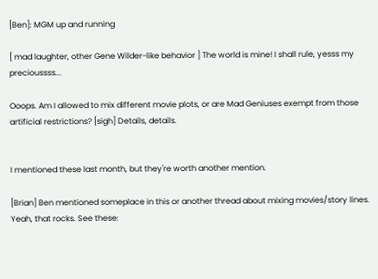[Ben]: MGM up and running

[ mad laughter, other Gene Wilder-like behavior ] The world is mine! I shall rule, yesss my precioussss...

Ooops. Am I allowed to mix different movie plots, or are Mad Geniuses exempt from those artificial restrictions? [sigh] Details, details.


I mentioned these last month, but they're worth another mention.

[Brian] Ben mentioned someplace in this or another thread about mixing movies/story lines. Yeah, that rocks. See these: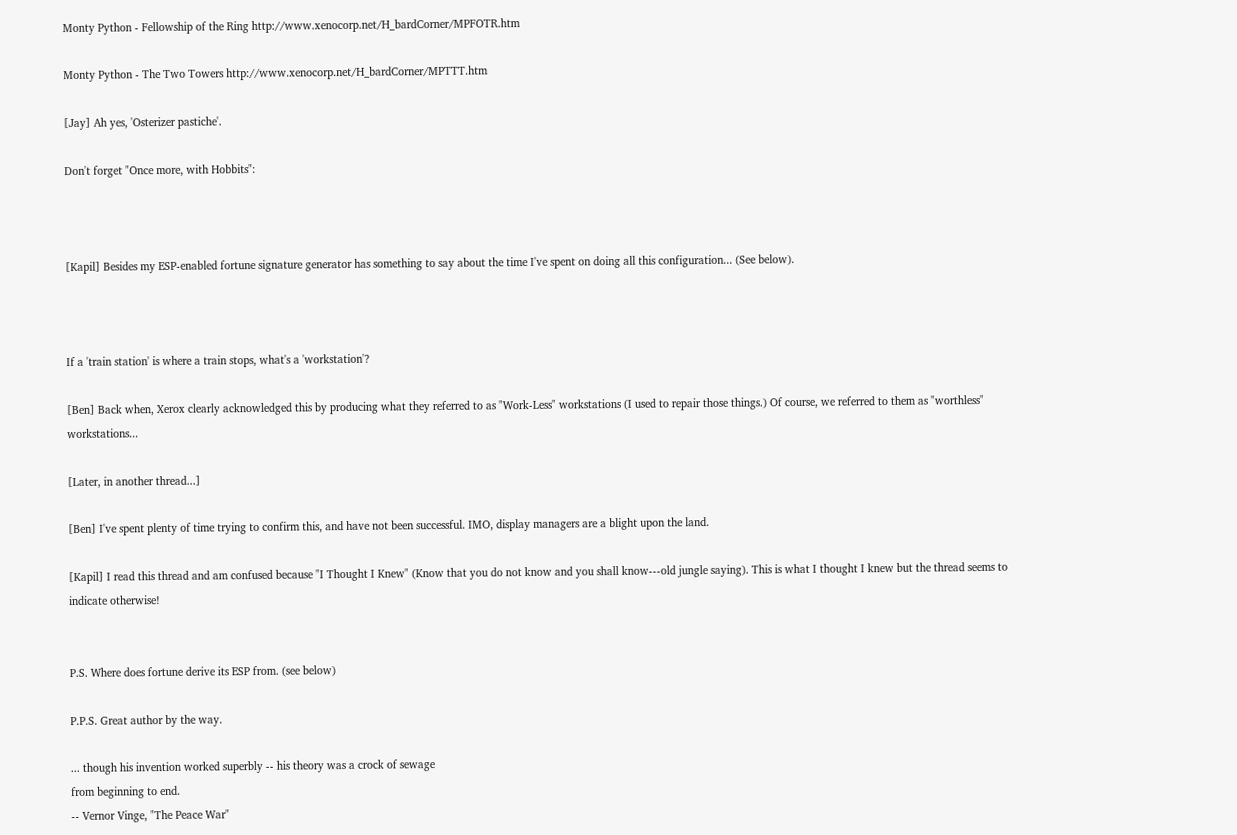Monty Python - Fellowship of the Ring http://www.xenocorp.net/H_bardCorner/MPFOTR.htm

Monty Python - The Two Towers http://www.xenocorp.net/H_bardCorner/MPTTT.htm

[Jay] Ah yes, 'Osterizer pastiche'.

Don't forget "Once more, with Hobbits":



[Kapil] Besides my ESP-enabled fortune signature generator has something to say about the time I've spent on doing all this configuration... (See below).



If a 'train station' is where a train stops, what's a 'workstation'?

[Ben] Back when, Xerox clearly acknowledged this by producing what they referred to as "Work-Less" workstations (I used to repair those things.) Of course, we referred to them as "worthless" workstations...

[Later, in another thread...]

[Ben] I've spent plenty of time trying to confirm this, and have not been successful. IMO, display managers are a blight upon the land.

[Kapil] I read this thread and am confused because "I Thought I Knew" (Know that you do not know and you shall know---old jungle saying). This is what I thought I knew but the thread seems to indicate otherwise!


P.S. Where does fortune derive its ESP from. (see below)

P.P.S. Great author by the way.

... though his invention worked superbly -- his theory was a crock of sewage
from beginning to end.
-- Vernor Vinge, "The Peace War"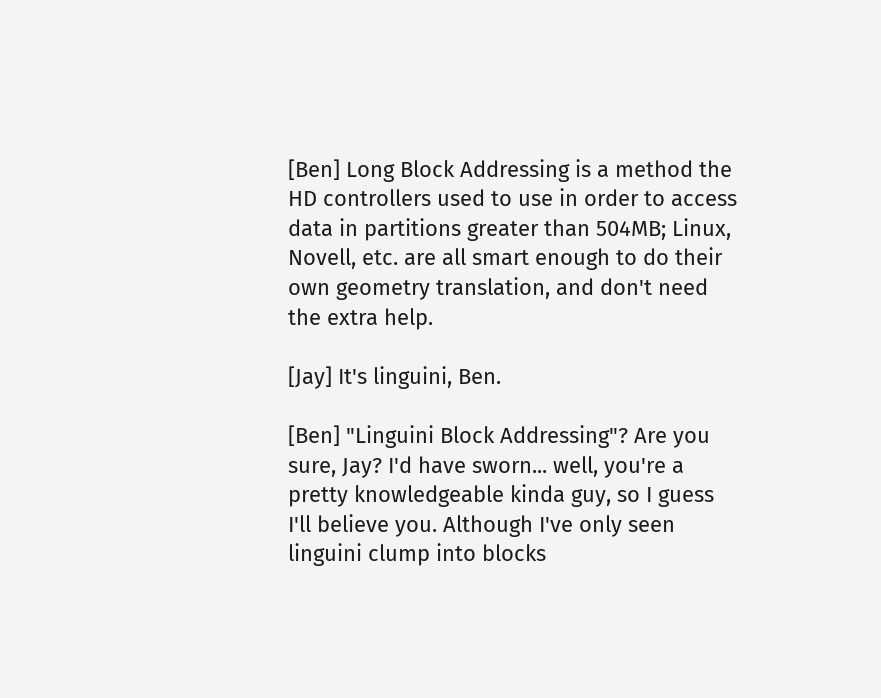[Ben] Long Block Addressing is a method the HD controllers used to use in order to access data in partitions greater than 504MB; Linux, Novell, etc. are all smart enough to do their own geometry translation, and don't need the extra help.

[Jay] It's linguini, Ben.

[Ben] "Linguini Block Addressing"? Are you sure, Jay? I'd have sworn... well, you're a pretty knowledgeable kinda guy, so I guess I'll believe you. Although I've only seen linguini clump into blocks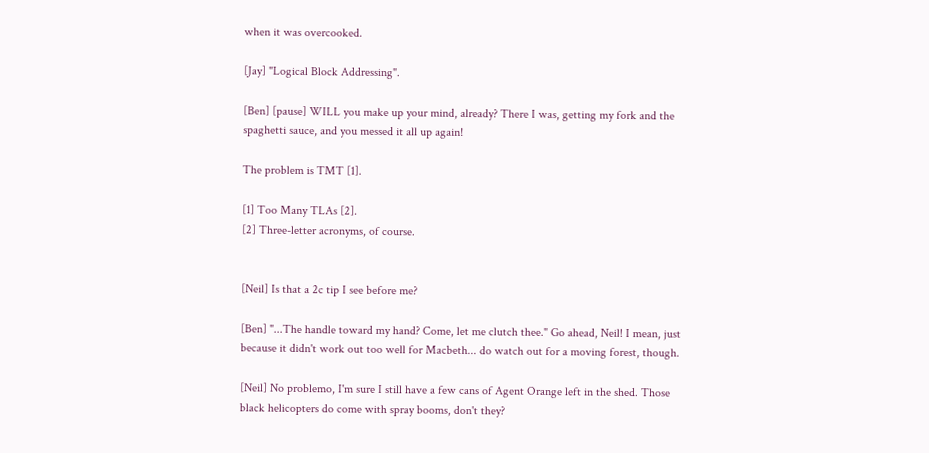when it was overcooked.

[Jay] "Logical Block Addressing".

[Ben] [pause] WILL you make up your mind, already? There I was, getting my fork and the spaghetti sauce, and you messed it all up again!

The problem is TMT [1].

[1] Too Many TLAs [2].
[2] Three-letter acronyms, of course.


[Neil] Is that a 2c tip I see before me?

[Ben] "...The handle toward my hand? Come, let me clutch thee." Go ahead, Neil! I mean, just because it didn't work out too well for Macbeth... do watch out for a moving forest, though.

[Neil] No problemo, I'm sure I still have a few cans of Agent Orange left in the shed. Those black helicopters do come with spray booms, don't they?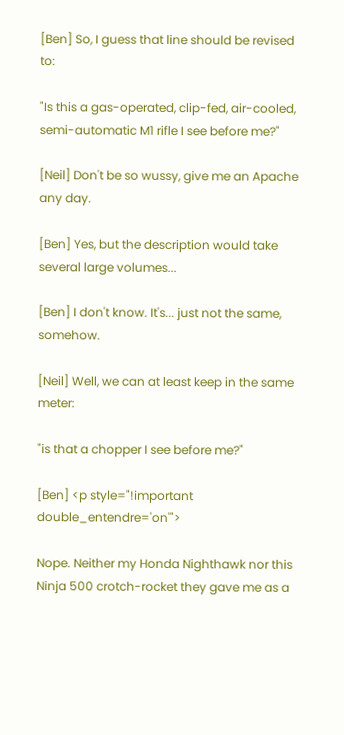[Ben] So, I guess that line should be revised to:

"Is this a gas-operated, clip-fed, air-cooled, semi-automatic M1 rifle I see before me?"

[Neil] Don't be so wussy, give me an Apache any day.

[Ben] Yes, but the description would take several large volumes...

[Ben] I don't know. It's... just not the same, somehow.

[Neil] Well, we can at least keep in the same meter:

"is that a chopper I see before me?"

[Ben] <p style="!important double_entendre='on'">

Nope. Neither my Honda Nighthawk nor this Ninja 500 crotch-rocket they gave me as a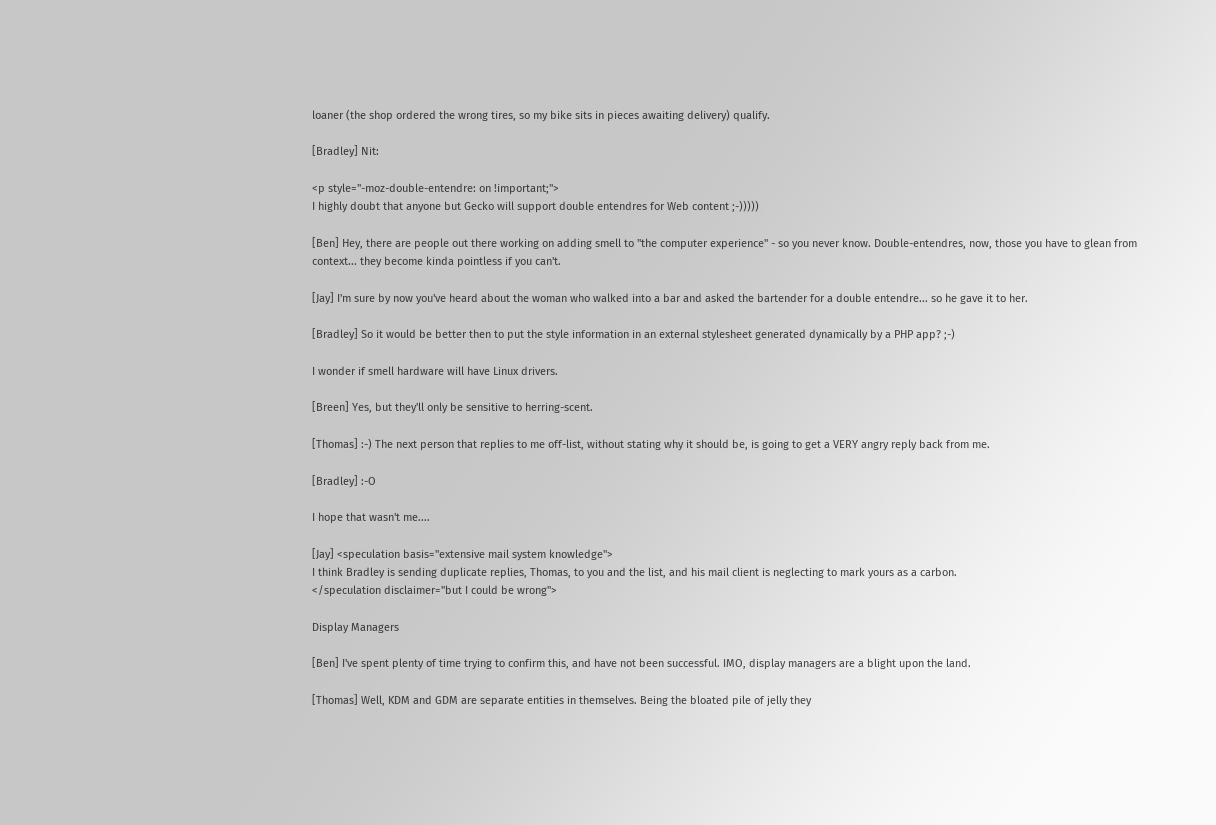loaner (the shop ordered the wrong tires, so my bike sits in pieces awaiting delivery) qualify.

[Bradley] Nit:

<p style="-moz-double-entendre: on !important;">
I highly doubt that anyone but Gecko will support double entendres for Web content ;-)))))

[Ben] Hey, there are people out there working on adding smell to "the computer experience" - so you never know. Double-entendres, now, those you have to glean from context... they become kinda pointless if you can't.

[Jay] I'm sure by now you've heard about the woman who walked into a bar and asked the bartender for a double entendre... so he gave it to her.

[Bradley] So it would be better then to put the style information in an external stylesheet generated dynamically by a PHP app? ;-)

I wonder if smell hardware will have Linux drivers.

[Breen] Yes, but they'll only be sensitive to herring-scent.

[Thomas] :-) The next person that replies to me off-list, without stating why it should be, is going to get a VERY angry reply back from me.

[Bradley] :-O

I hope that wasn't me....

[Jay] <speculation basis="extensive mail system knowledge">
I think Bradley is sending duplicate replies, Thomas, to you and the list, and his mail client is neglecting to mark yours as a carbon.
</speculation disclaimer="but I could be wrong">

Display Managers

[Ben] I've spent plenty of time trying to confirm this, and have not been successful. IMO, display managers are a blight upon the land.

[Thomas] Well, KDM and GDM are separate entities in themselves. Being the bloated pile of jelly they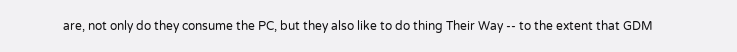are, not only do they consume the PC, but they also like to do thing Their Way -- to the extent that GDM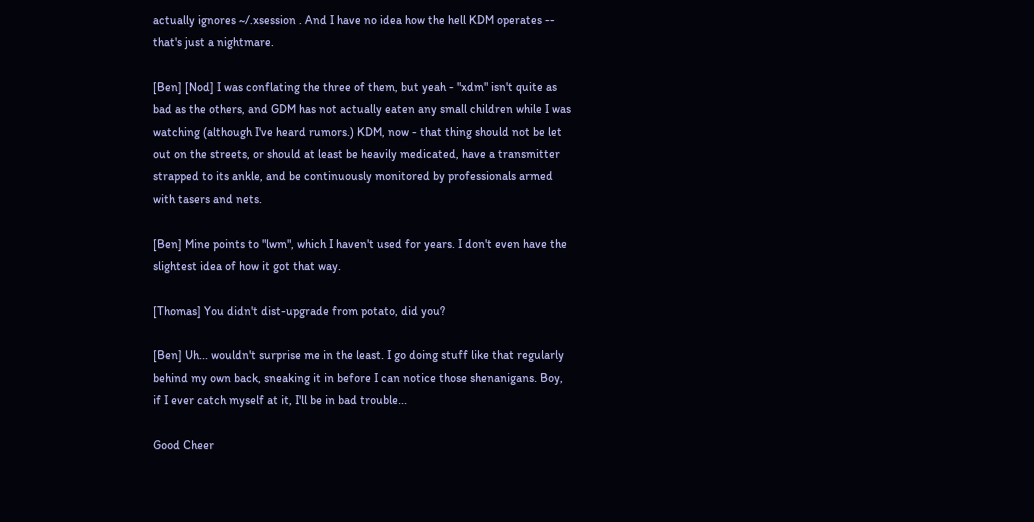actually ignores ~/.xsession . And I have no idea how the hell KDM operates -- that's just a nightmare.

[Ben] [Nod] I was conflating the three of them, but yeah - "xdm" isn't quite as bad as the others, and GDM has not actually eaten any small children while I was watching (although I've heard rumors.) KDM, now - that thing should not be let out on the streets, or should at least be heavily medicated, have a transmitter strapped to its ankle, and be continuously monitored by professionals armed with tasers and nets.

[Ben] Mine points to "lwm", which I haven't used for years. I don't even have the slightest idea of how it got that way.

[Thomas] You didn't dist-upgrade from potato, did you?

[Ben] Uh... wouldn't surprise me in the least. I go doing stuff like that regularly behind my own back, sneaking it in before I can notice those shenanigans. Boy, if I ever catch myself at it, I'll be in bad trouble...

Good Cheer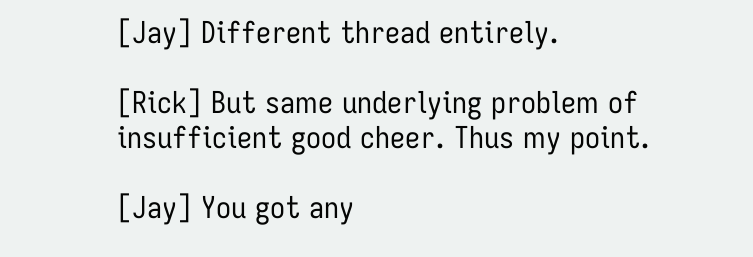[Jay] Different thread entirely.

[Rick] But same underlying problem of insufficient good cheer. Thus my point.

[Jay] You got any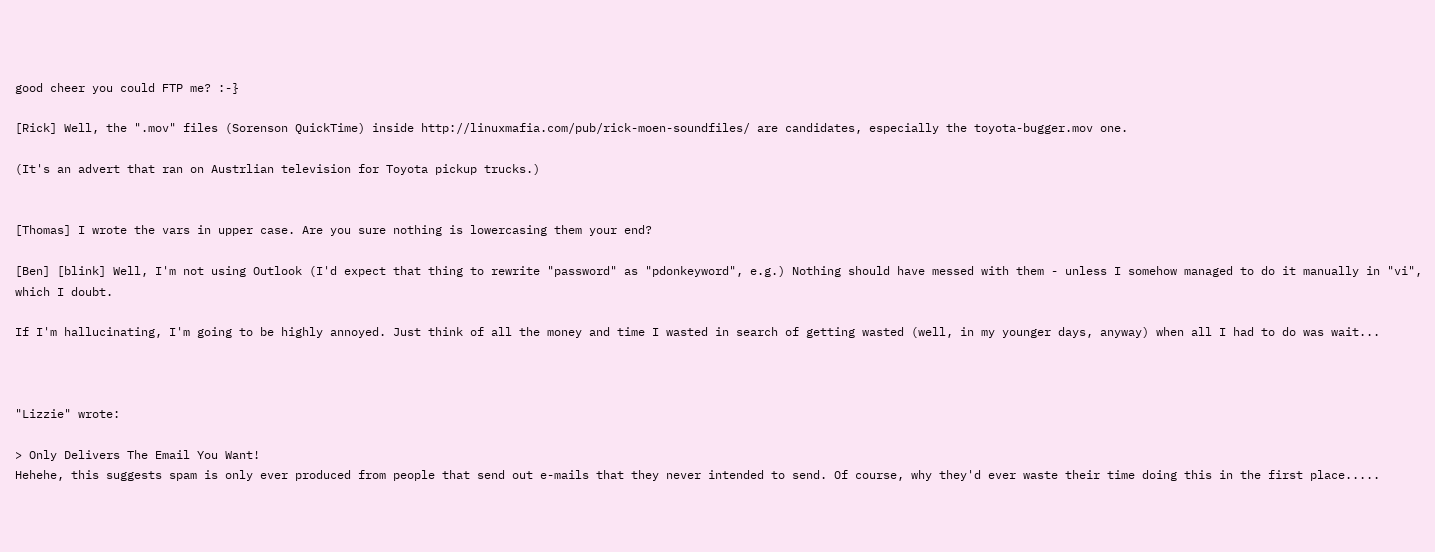good cheer you could FTP me? :-}

[Rick] Well, the ".mov" files (Sorenson QuickTime) inside http://linuxmafia.com/pub/rick-moen-soundfiles/ are candidates, especially the toyota-bugger.mov one.

(It's an advert that ran on Austrlian television for Toyota pickup trucks.)


[Thomas] I wrote the vars in upper case. Are you sure nothing is lowercasing them your end?

[Ben] [blink] Well, I'm not using Outlook (I'd expect that thing to rewrite "password" as "pdonkeyword", e.g.) Nothing should have messed with them - unless I somehow managed to do it manually in "vi", which I doubt.

If I'm hallucinating, I'm going to be highly annoyed. Just think of all the money and time I wasted in search of getting wasted (well, in my younger days, anyway) when all I had to do was wait...



"Lizzie" wrote:

> Only Delivers The Email You Want!
Hehehe, this suggests spam is only ever produced from people that send out e-mails that they never intended to send. Of course, why they'd ever waste their time doing this in the first place.....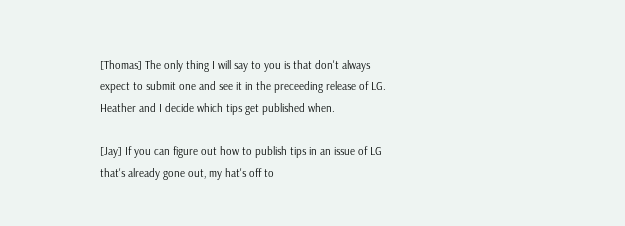[Thomas] The only thing I will say to you is that don't always expect to submit one and see it in the preceeding release of LG. Heather and I decide which tips get published when.

[Jay] If you can figure out how to publish tips in an issue of LG that's already gone out, my hat's off to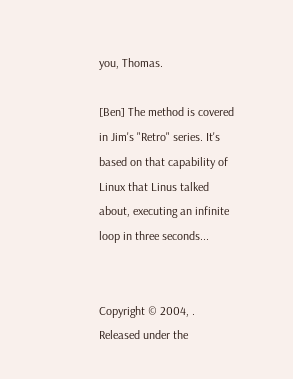you, Thomas.

[Ben] The method is covered in Jim's "Retro" series. It's based on that capability of Linux that Linus talked about, executing an infinite loop in three seconds...


Copyright © 2004, . Released under the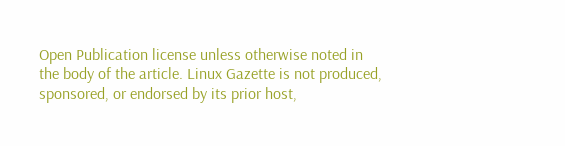Open Publication license unless otherwise noted in the body of the article. Linux Gazette is not produced, sponsored, or endorsed by its prior host,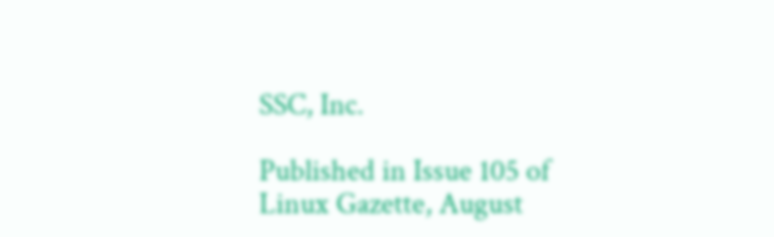SSC, Inc.

Published in Issue 105 of Linux Gazette, August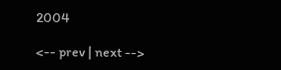2004

<-- prev | next -->